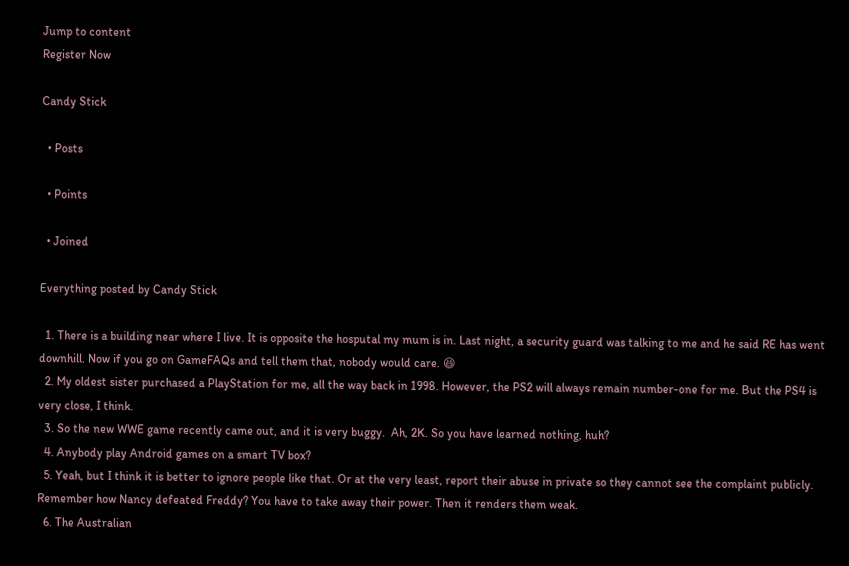Jump to content
Register Now

Candy Stick

  • Posts

  • Points

  • Joined

Everything posted by Candy Stick

  1. There is a building near where I live. It is opposite the hosputal my mum is in. Last night, a security guard was talking to me and he said RE has went downhill. Now if you go on GameFAQs and tell them that, nobody would care. 😆
  2. My oldest sister purchased a PlayStation for me, all the way back in 1998. However, the PS2 will always remain number-one for me. But the PS4 is very close, I think.
  3. So the new WWE game recently came out, and it is very buggy.  Ah, 2K. So you have learned nothing, huh?
  4. Anybody play Android games on a smart TV box?
  5. Yeah, but I think it is better to ignore people like that. Or at the very least, report their abuse in private so they cannot see the complaint publicly. Remember how Nancy defeated Freddy? You have to take away their power. Then it renders them weak.
  6. The Australian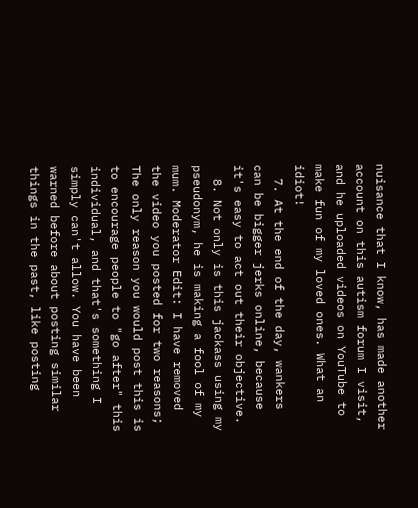nuisance that I know, has made another account on this autism forum I visit, and he uploaded videos on YouTube to make fun of my loved ones. What an idiot!
  7. At the end of the day, wankers can be bigger jerks online, because it's easy to act out their objective.
  8. Not only is this jackass using my pseudonym, he is making a fool of my mum. Moderator Edit: I have removed the video you posted for two reasons; The only reason you would post this is to encourage people to "go after" this individual, and that's something I simply can't allow. You have been warned before about posting similar things in the past, like posting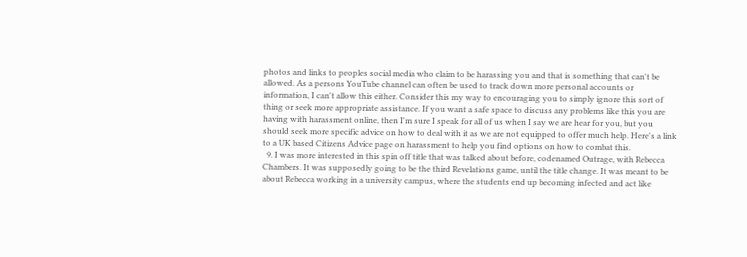photos and links to peoples social media who claim to be harassing you and that is something that can't be allowed. As a persons YouTube channel can often be used to track down more personal accounts or information, I can't allow this either. Consider this my way to encouraging you to simply ignore this sort of thing or seek more appropriate assistance. If you want a safe space to discuss any problems like this you are having with harassment online, then I'm sure I speak for all of us when I say we are hear for you, but you should seek more specific advice on how to deal with it as we are not equipped to offer much help. Here's a link to a UK based Citizens Advice page on harassment to help you find options on how to combat this.
  9. I was more interested in this spin off title that was talked about before, codenamed Outrage, with Rebecca Chambers. It was supposedly going to be the third Revelations game, until the title change. It was meant to be about Rebecca working in a university campus, where the students end up becoming infected and act like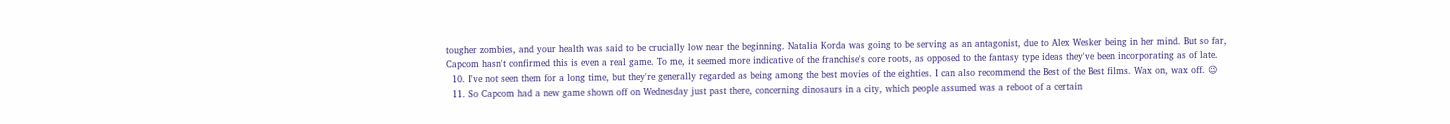tougher zombies, and your health was said to be crucially low near the beginning. Natalia Korda was going to be serving as an antagonist, due to Alex Wesker being in her mind. But so far, Capcom hasn't confirmed this is even a real game. To me, it seemed more indicative of the franchise's core roots, as opposed to the fantasy type ideas they've been incorporating as of late.
  10. I've not seen them for a long time, but they're generally regarded as being among the best movies of the eighties. I can also recommend the Best of the Best films. Wax on, wax off. 😉
  11. So Capcom had a new game shown off on Wednesday just past there, concerning dinosaurs in a city, which people assumed was a reboot of a certain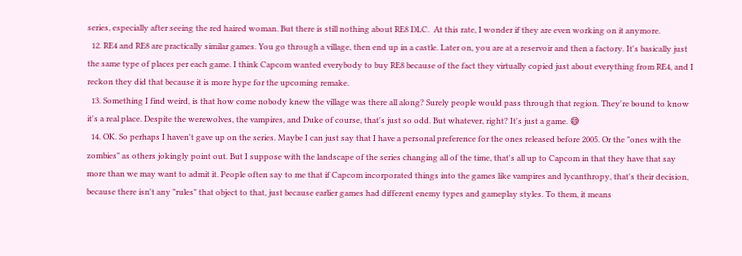series, especially after seeing the red haired woman. But there is still nothing about RE8 DLC.  At this rate, I wonder if they are even working on it anymore.
  12. RE4 and RE8 are practically similar games. You go through a village, then end up in a castle. Later on, you are at a reservoir and then a factory. It's basically just the same type of places per each game. I think Capcom wanted everybody to buy RE8 because of the fact they virtually copied just about everything from RE4, and I reckon they did that because it is more hype for the upcoming remake.
  13. Something I find weird, is that how come nobody knew the village was there all along? Surely people would pass through that region. They're bound to know it's a real place. Despite the werewolves, the vampires, and Duke of course, that's just so odd. But whatever, right? It's just a game. 😅
  14. OK. So perhaps I haven't gave up on the series. Maybe I can just say that I have a personal preference for the ones released before 2005. Or the "ones with the zombies" as others jokingly point out. But I suppose with the landscape of the series changing all of the time, that's all up to Capcom in that they have that say more than we may want to admit it. People often say to me that if Capcom incorporated things into the games like vampires and lycanthropy, that's their decision, because there isn't any "rules" that object to that, just because earlier games had different enemy types and gameplay styles. To them, it means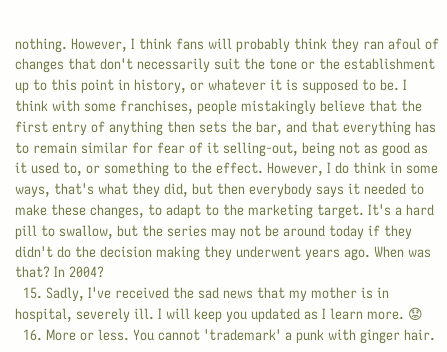nothing. However, I think fans will probably think they ran afoul of changes that don't necessarily suit the tone or the establishment up to this point in history, or whatever it is supposed to be. I think with some franchises, people mistakingly believe that the first entry of anything then sets the bar, and that everything has to remain similar for fear of it selling-out, being not as good as it used to, or something to the effect. However, I do think in some ways, that's what they did, but then everybody says it needed to make these changes, to adapt to the marketing target. It's a hard pill to swallow, but the series may not be around today if they didn't do the decision making they underwent years ago. When was that? In 2004?
  15. Sadly, I've received the sad news that my mother is in hospital, severely ill. I will keep you updated as I learn more. 😟
  16. More or less. You cannot 'trademark' a punk with ginger hair.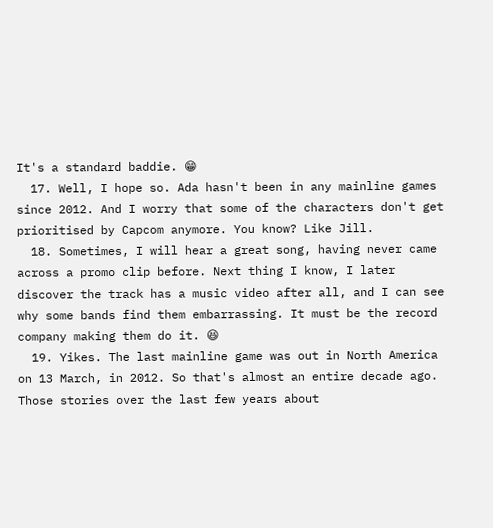It's a standard baddie. 😁
  17. Well, I hope so. Ada hasn't been in any mainline games since 2012. And I worry that some of the characters don't get prioritised by Capcom anymore. You know? Like Jill.
  18. Sometimes, I will hear a great song, having never came across a promo clip before. Next thing I know, I later discover the track has a music video after all, and I can see why some bands find them embarrassing. It must be the record company making them do it. 😆
  19. Yikes. The last mainline game was out in North America on 13 March, in 2012. So that's almost an entire decade ago. Those stories over the last few years about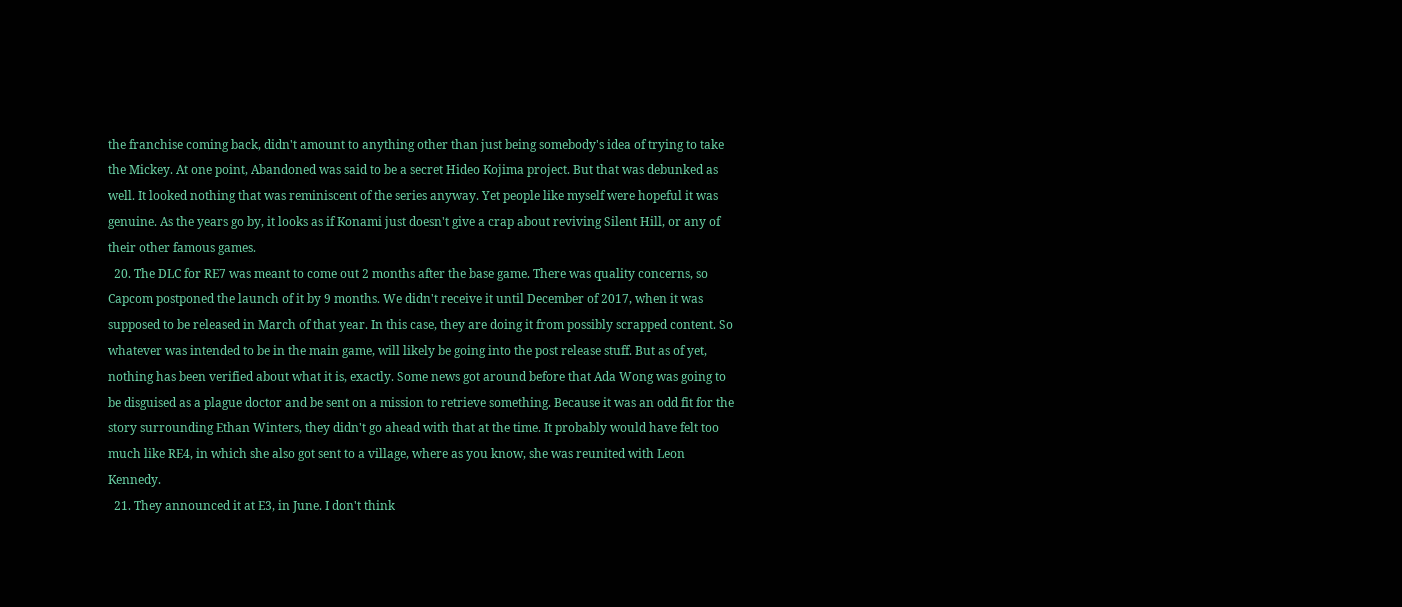the franchise coming back, didn't amount to anything other than just being somebody's idea of trying to take the Mickey. At one point, Abandoned was said to be a secret Hideo Kojima project. But that was debunked as well. It looked nothing that was reminiscent of the series anyway. Yet people like myself were hopeful it was genuine. As the years go by, it looks as if Konami just doesn't give a crap about reviving Silent Hill, or any of their other famous games.
  20. The DLC for RE7 was meant to come out 2 months after the base game. There was quality concerns, so Capcom postponed the launch of it by 9 months. We didn't receive it until December of 2017, when it was supposed to be released in March of that year. In this case, they are doing it from possibly scrapped content. So whatever was intended to be in the main game, will likely be going into the post release stuff. But as of yet, nothing has been verified about what it is, exactly. Some news got around before that Ada Wong was going to be disguised as a plague doctor and be sent on a mission to retrieve something. Because it was an odd fit for the story surrounding Ethan Winters, they didn't go ahead with that at the time. It probably would have felt too much like RE4, in which she also got sent to a village, where as you know, she was reunited with Leon Kennedy.
  21. They announced it at E3, in June. I don't think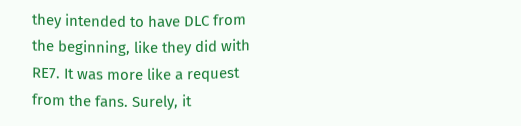they intended to have DLC from the beginning, like they did with RE7. It was more like a request from the fans. Surely, it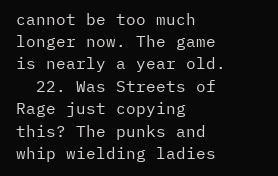cannot be too much longer now. The game is nearly a year old.
  22. Was Streets of Rage just copying this? The punks and whip wielding ladies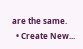are the same.
  • Create New...